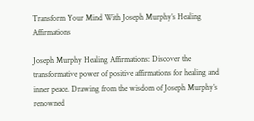Transform Your Mind With Joseph Murphy’s Healing Affirmations

Joseph Murphy Healing Affirmations: Discover the transformative power of positive affirmations for healing and inner peace. Drawing from the wisdom of Joseph Murphy’s renowned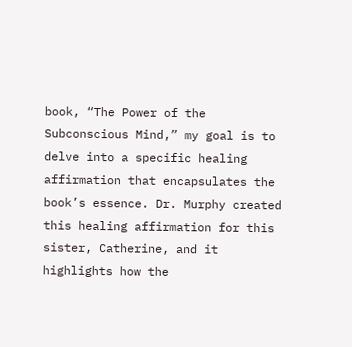book, “The Power of the Subconscious Mind,” my goal is to delve into a specific healing affirmation that encapsulates the book’s essence. Dr. Murphy created this healing affirmation for this sister, Catherine, and it highlights how the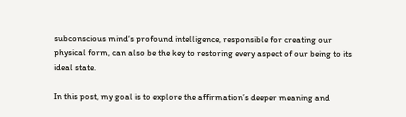subconscious mind‘s profound intelligence, responsible for creating our physical form, can also be the key to restoring every aspect of our being to its ideal state.

In this post, my goal is to explore the affirmation’s deeper meaning and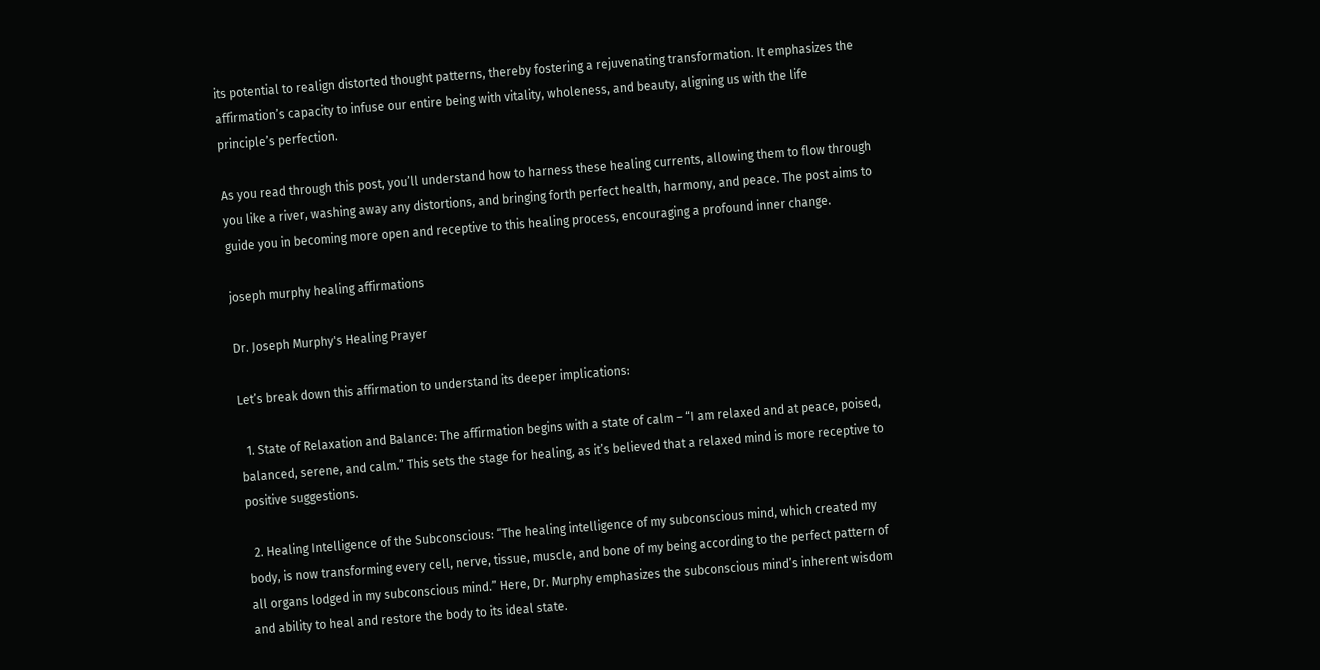its potential to realign distorted thought patterns, thereby fostering a rejuvenating transformation. It emphasizes the affirmation’s capacity to infuse our entire being with vitality, wholeness, and beauty, aligning us with the life principle’s perfection.

As you read through this post, you’ll understand how to harness these healing currents, allowing them to flow through you like a river, washing away any distortions, and bringing forth perfect health, harmony, and peace. The post aims to guide you in becoming more open and receptive to this healing process, encouraging a profound inner change.

joseph murphy healing affirmations

Dr. Joseph Murphy's Healing Prayer

Let’s break down this affirmation to understand its deeper implications:

  1. State of Relaxation and Balance: The affirmation begins with a state of calm – “I am relaxed and at peace, poised, balanced, serene, and calm.” This sets the stage for healing, as it’s believed that a relaxed mind is more receptive to positive suggestions.

  2. Healing Intelligence of the Subconscious: “The healing intelligence of my subconscious mind, which created my body, is now transforming every cell, nerve, tissue, muscle, and bone of my being according to the perfect pattern of all organs lodged in my subconscious mind.” Here, Dr. Murphy emphasizes the subconscious mind’s inherent wisdom and ability to heal and restore the body to its ideal state.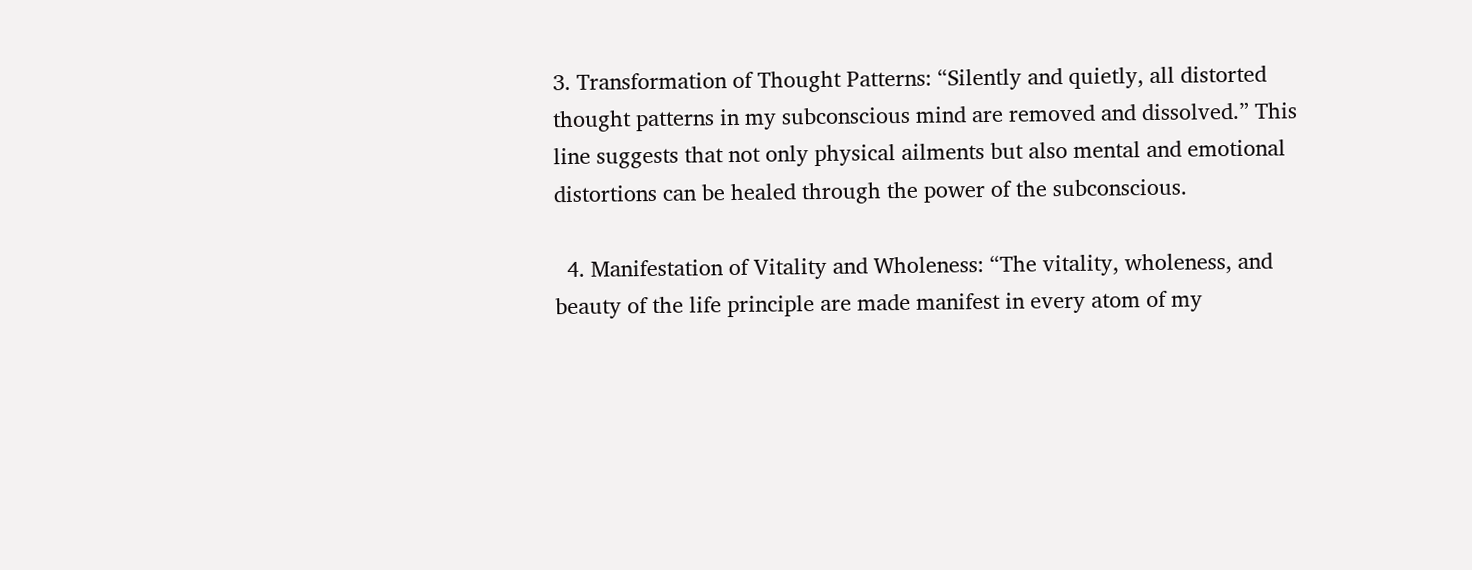3. Transformation of Thought Patterns: “Silently and quietly, all distorted thought patterns in my subconscious mind are removed and dissolved.” This line suggests that not only physical ailments but also mental and emotional distortions can be healed through the power of the subconscious.

  4. Manifestation of Vitality and Wholeness: “The vitality, wholeness, and beauty of the life principle are made manifest in every atom of my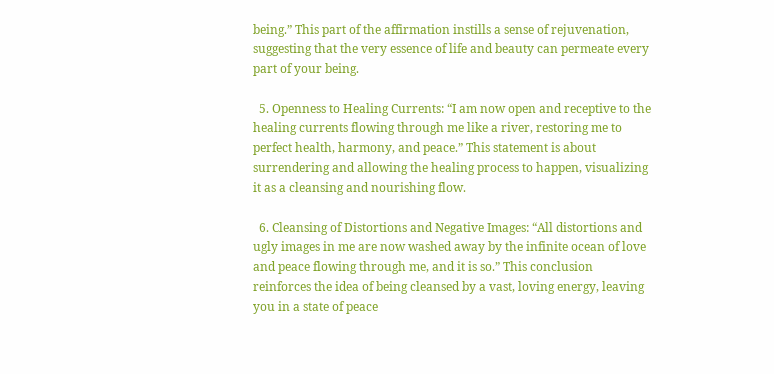being.” This part of the affirmation instills a sense of rejuvenation, suggesting that the very essence of life and beauty can permeate every part of your being.

  5. Openness to Healing Currents: “I am now open and receptive to the healing currents flowing through me like a river, restoring me to perfect health, harmony, and peace.” This statement is about surrendering and allowing the healing process to happen, visualizing it as a cleansing and nourishing flow.

  6. Cleansing of Distortions and Negative Images: “All distortions and ugly images in me are now washed away by the infinite ocean of love and peace flowing through me, and it is so.” This conclusion reinforces the idea of being cleansed by a vast, loving energy, leaving you in a state of peace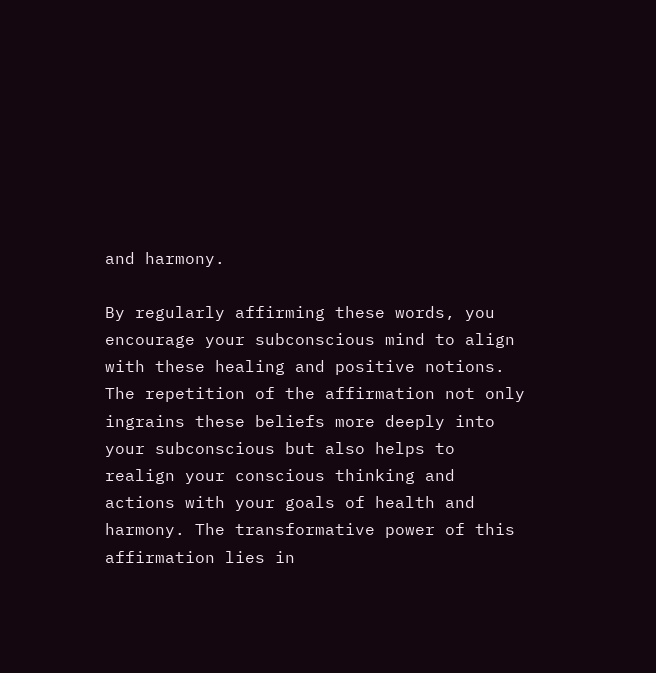and harmony.

By regularly affirming these words, you encourage your subconscious mind to align with these healing and positive notions. The repetition of the affirmation not only ingrains these beliefs more deeply into your subconscious but also helps to realign your conscious thinking and actions with your goals of health and harmony. The transformative power of this affirmation lies in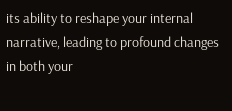its ability to reshape your internal narrative, leading to profound changes in both your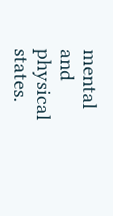mental and physical states.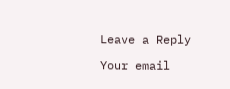Leave a Reply

Your email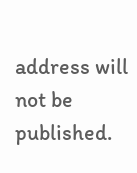address will not be published.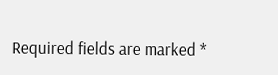Required fields are marked *